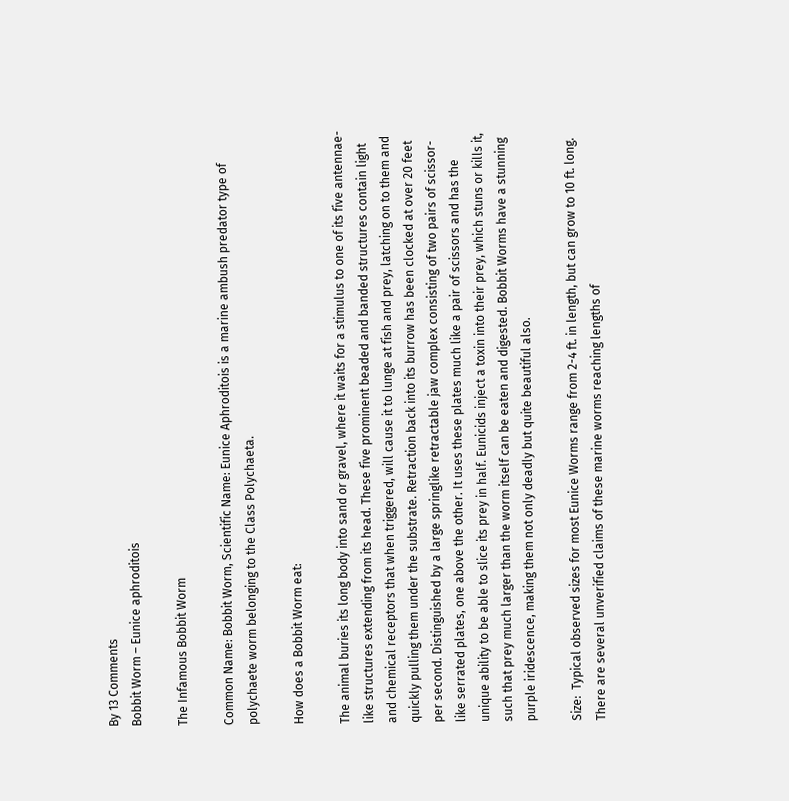By 13 Comments
Bobbit Worm – Eunice aphroditois

The Infamous Bobbit Worm

Common Name: Bobbit Worm, Scientific Name: Eunice Aphroditois is a marine ambush predator type of polychaete worm belonging to the Class Polychaeta.

How does a Bobbit Worm eat:

The animal buries its long body into sand or gravel, where it waits for a stimulus to one of its five antennae-like structures extending from its head. These five prominent beaded and banded structures contain light and chemical receptors that when triggered, will cause it to lunge at fish and prey, latching on to them and quickly pulling them under the substrate. Retraction back into its burrow has been clocked at over 20 feet per second. Distinguished by a large springlike retractable jaw complex consisting of two pairs of scissor-like serrated plates, one above the other. It uses these plates much like a pair of scissors and has the unique ability to be able to slice its prey in half. Eunicids inject a toxin into their prey, which stuns or kills it, such that prey much larger than the worm itself can be eaten and digested. Bobbit Worms have a stunning purple iridescence, making them not only deadly but quite beautiful also.

Size:  Typical observed sizes for most Eunice Worms range from 2-4 ft. in length, but can grow to 10 ft. long. There are several unverified claims of these marine worms reaching lengths of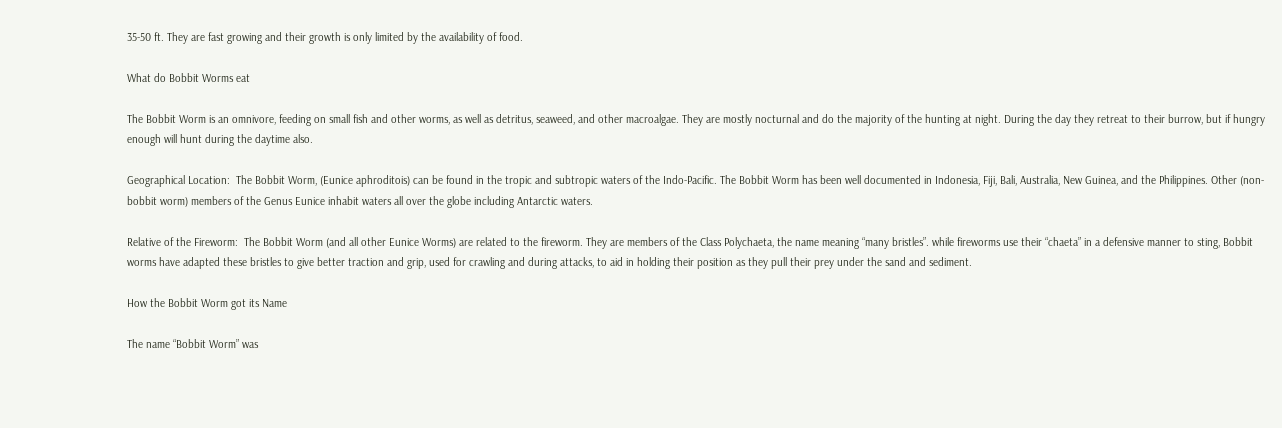35-50 ft. They are fast growing and their growth is only limited by the availability of food.

What do Bobbit Worms eat

The Bobbit Worm is an omnivore, feeding on small fish and other worms, as well as detritus, seaweed, and other macroalgae. They are mostly nocturnal and do the majority of the hunting at night. During the day they retreat to their burrow, but if hungry enough will hunt during the daytime also.

Geographical Location:  The Bobbit Worm, (Eunice aphroditois) can be found in the tropic and subtropic waters of the Indo-Pacific. The Bobbit Worm has been well documented in Indonesia, Fiji, Bali, Australia, New Guinea, and the Philippines. Other (non-bobbit worm) members of the Genus Eunice inhabit waters all over the globe including Antarctic waters.

Relative of the Fireworm:  The Bobbit Worm (and all other Eunice Worms) are related to the fireworm. They are members of the Class Polychaeta, the name meaning “many bristles”. while fireworms use their “chaeta” in a defensive manner to sting, Bobbit worms have adapted these bristles to give better traction and grip, used for crawling and during attacks, to aid in holding their position as they pull their prey under the sand and sediment.

How the Bobbit Worm got its Name

The name “Bobbit Worm” was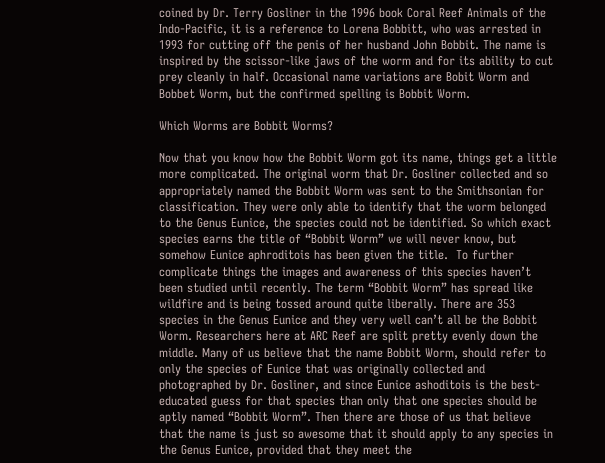coined by Dr. Terry Gosliner in the 1996 book Coral Reef Animals of the Indo-Pacific, it is a reference to Lorena Bobbitt, who was arrested in 1993 for cutting off the penis of her husband John Bobbit. The name is inspired by the scissor-like jaws of the worm and for its ability to cut prey cleanly in half. Occasional name variations are Bobit Worm and Bobbet Worm, but the confirmed spelling is Bobbit Worm.

Which Worms are Bobbit Worms?

Now that you know how the Bobbit Worm got its name, things get a little more complicated. The original worm that Dr. Gosliner collected and so appropriately named the Bobbit Worm was sent to the Smithsonian for classification. They were only able to identify that the worm belonged to the Genus Eunice, the species could not be identified. So which exact species earns the title of “Bobbit Worm” we will never know, but somehow Eunice aphroditois has been given the title.  To further complicate things the images and awareness of this species haven’t been studied until recently. The term “Bobbit Worm” has spread like wildfire and is being tossed around quite liberally. There are 353 species in the Genus Eunice and they very well can’t all be the Bobbit Worm. Researchers here at ARC Reef are split pretty evenly down the middle. Many of us believe that the name Bobbit Worm, should refer to only the species of Eunice that was originally collected and photographed by Dr. Gosliner, and since Eunice ashoditois is the best-educated guess for that species than only that one species should be aptly named “Bobbit Worm”. Then there are those of us that believe that the name is just so awesome that it should apply to any species in the Genus Eunice, provided that they meet the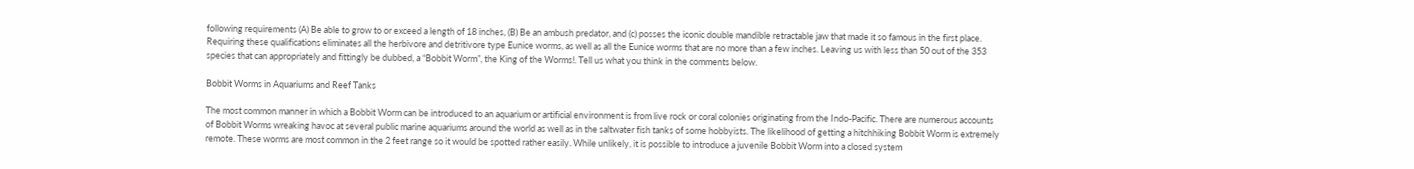following requirements (A) Be able to grow to or exceed a length of 18 inches, (B) Be an ambush predator, and (c) posses the iconic double mandible retractable jaw that made it so famous in the first place. Requiring these qualifications eliminates all the herbivore and detritivore type Eunice worms, as well as all the Eunice worms that are no more than a few inches. Leaving us with less than 50 out of the 353 species that can appropriately and fittingly be dubbed, a “Bobbit Worm”, the King of the Worms!. Tell us what you think in the comments below.

Bobbit Worms in Aquariums and Reef Tanks

The most common manner in which a Bobbit Worm can be introduced to an aquarium or artificial environment is from live rock or coral colonies originating from the Indo-Pacific. There are numerous accounts of Bobbit Worms wreaking havoc at several public marine aquariums around the world as well as in the saltwater fish tanks of some hobbyists. The likelihood of getting a hitchhiking Bobbit Worm is extremely remote. These worms are most common in the 2 feet range so it would be spotted rather easily. While unlikely, it is possible to introduce a juvenile Bobbit Worm into a closed system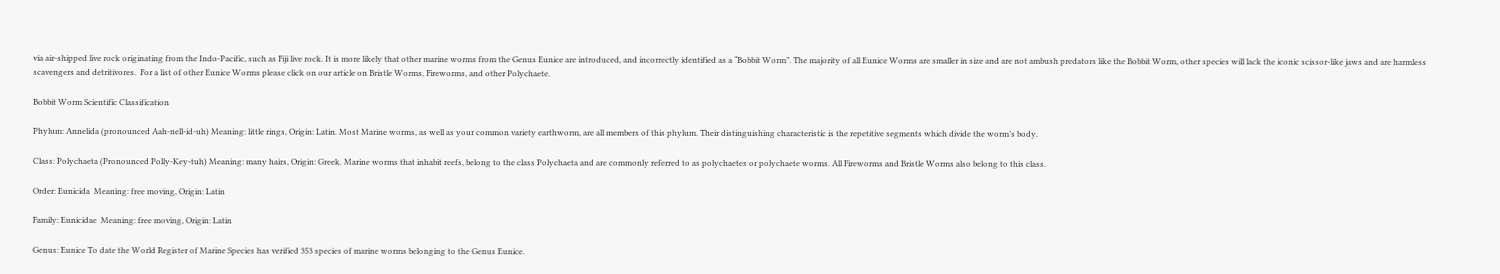via air-shipped live rock originating from the Indo-Pacific, such as Fiji live rock. It is more likely that other marine worms from the Genus Eunice are introduced, and incorrectly identified as a “Bobbit Worm”. The majority of all Eunice Worms are smaller in size and are not ambush predators like the Bobbit Worm, other species will lack the iconic scissor-like jaws and are harmless scavengers and detritivores.  For a list of other Eunice Worms please click on our article on Bristle Worms, Fireworms, and other Polychaete.

Bobbit Worm Scientific Classification

Phylum: Annelida (pronounced Aah-nell-id-uh) Meaning: little rings, Origin: Latin. Most Marine worms, as well as your common variety earthworm, are all members of this phylum. Their distinguishing characteristic is the repetitive segments which divide the worm’s body.

Class: Polychaeta (Pronounced Polly-Key-tuh) Meaning: many hairs, Origin: Greek. Marine worms that inhabit reefs, belong to the class Polychaeta and are commonly referred to as polychaetes or polychaete worms. All Fireworms and Bristle Worms also belong to this class.

Order: Eunicida  Meaning: free moving, Origin: Latin

Family: Eunicidae  Meaning: free moving, Origin: Latin

Genus: Eunice To date the World Register of Marine Species has verified 353 species of marine worms belonging to the Genus Eunice.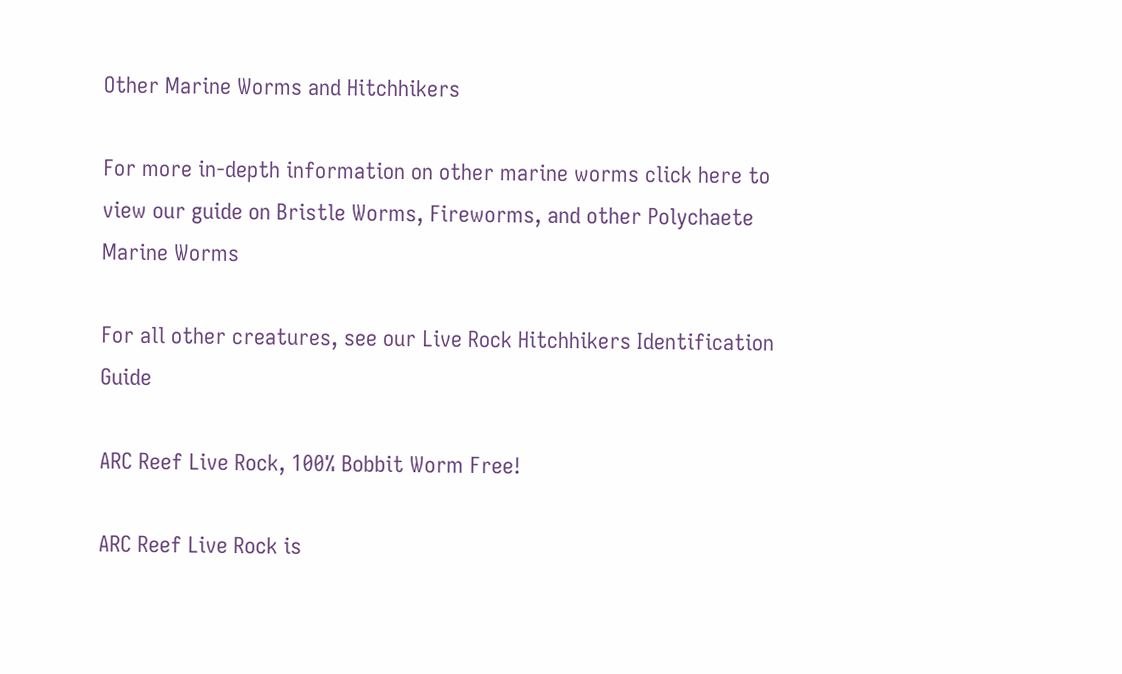Other Marine Worms and Hitchhikers

For more in-depth information on other marine worms click here to view our guide on Bristle Worms, Fireworms, and other Polychaete Marine Worms

For all other creatures, see our Live Rock Hitchhikers Identification Guide

ARC Reef Live Rock, 100% Bobbit Worm Free!

ARC Reef Live Rock is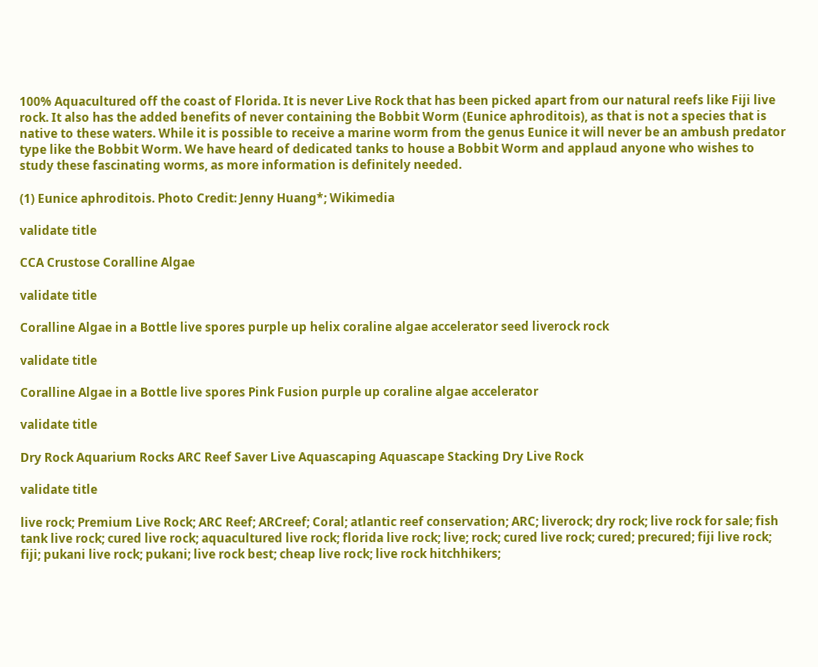100% Aquacultured off the coast of Florida. It is never Live Rock that has been picked apart from our natural reefs like Fiji live rock. It also has the added benefits of never containing the Bobbit Worm (Eunice aphroditois), as that is not a species that is native to these waters. While it is possible to receive a marine worm from the genus Eunice it will never be an ambush predator type like the Bobbit Worm. We have heard of dedicated tanks to house a Bobbit Worm and applaud anyone who wishes to study these fascinating worms, as more information is definitely needed.

(1) Eunice aphroditois. Photo Credit: Jenny Huang*; Wikimedia

validate title

CCA Crustose Coralline Algae

validate title

Coralline Algae in a Bottle live spores purple up helix coraline algae accelerator seed liverock rock

validate title

Coralline Algae in a Bottle live spores Pink Fusion purple up coraline algae accelerator

validate title

Dry Rock Aquarium Rocks ARC Reef Saver Live Aquascaping Aquascape Stacking Dry Live Rock

validate title

live rock; Premium Live Rock; ARC Reef; ARCreef; Coral; atlantic reef conservation; ARC; liverock; dry rock; live rock for sale; fish tank live rock; cured live rock; aquacultured live rock; florida live rock; live; rock; cured live rock; cured; precured; fiji live rock; fiji; pukani live rock; pukani; live rock best; cheap live rock; live rock hitchhikers;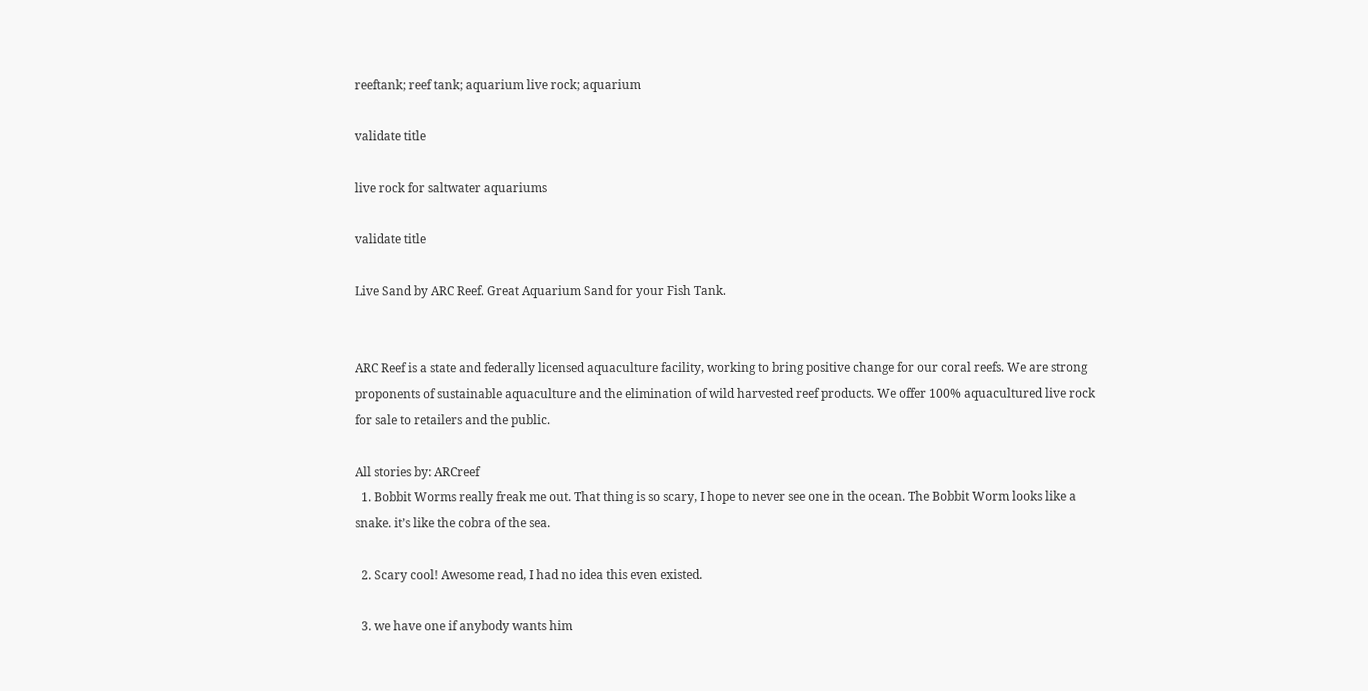reeftank; reef tank; aquarium live rock; aquarium

validate title

live rock for saltwater aquariums

validate title

Live Sand by ARC Reef. Great Aquarium Sand for your Fish Tank.


ARC Reef is a state and federally licensed aquaculture facility, working to bring positive change for our coral reefs. We are strong proponents of sustainable aquaculture and the elimination of wild harvested reef products. We offer 100% aquacultured live rock for sale to retailers and the public.

All stories by: ARCreef
  1. Bobbit Worms really freak me out. That thing is so scary, I hope to never see one in the ocean. The Bobbit Worm looks like a snake. it’s like the cobra of the sea.

  2. Scary cool! Awesome read, I had no idea this even existed.

  3. we have one if anybody wants him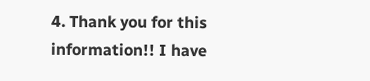4. Thank you for this information!! I have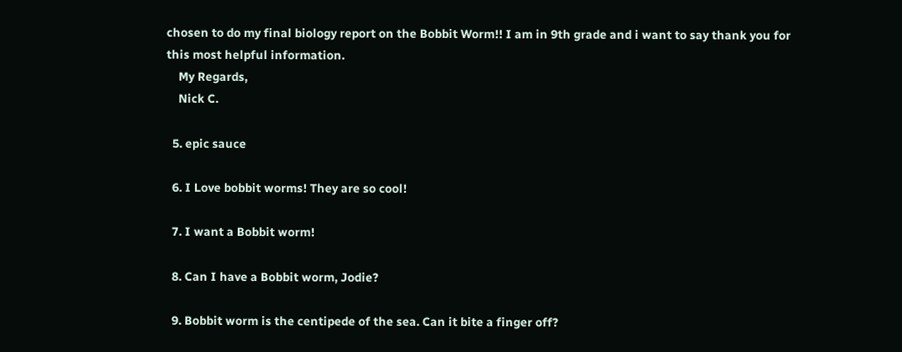chosen to do my final biology report on the Bobbit Worm!! I am in 9th grade and i want to say thank you for this most helpful information.
    My Regards,
    Nick C.

  5. epic sauce

  6. I Love bobbit worms! They are so cool!

  7. I want a Bobbit worm!

  8. Can I have a Bobbit worm, Jodie?

  9. Bobbit worm is the centipede of the sea. Can it bite a finger off?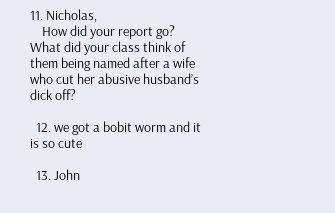11. Nicholas,
    How did your report go? What did your class think of them being named after a wife who cut her abusive husband’s dick off?

  12. we got a bobit worm and it is so cute

  13. John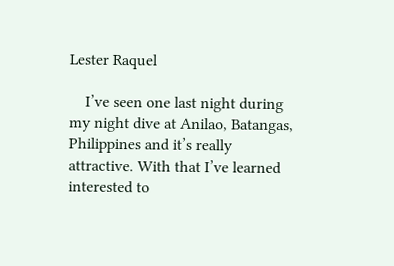Lester Raquel

    I’ve seen one last night during my night dive at Anilao, Batangas, Philippines and it’s really attractive. With that I’ve learned interested to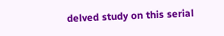delved study on this serial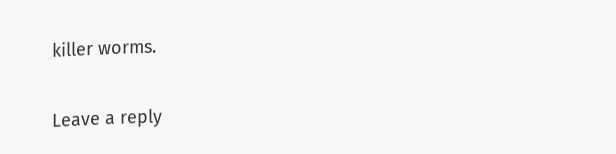killer worms.

Leave a reply